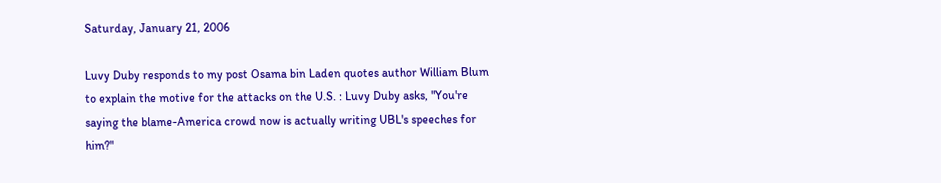Saturday, January 21, 2006

Luvy Duby responds to my post Osama bin Laden quotes author William Blum to explain the motive for the attacks on the U.S. : Luvy Duby asks, "You're saying the blame-America crowd now is actually writing UBL's speeches for him?"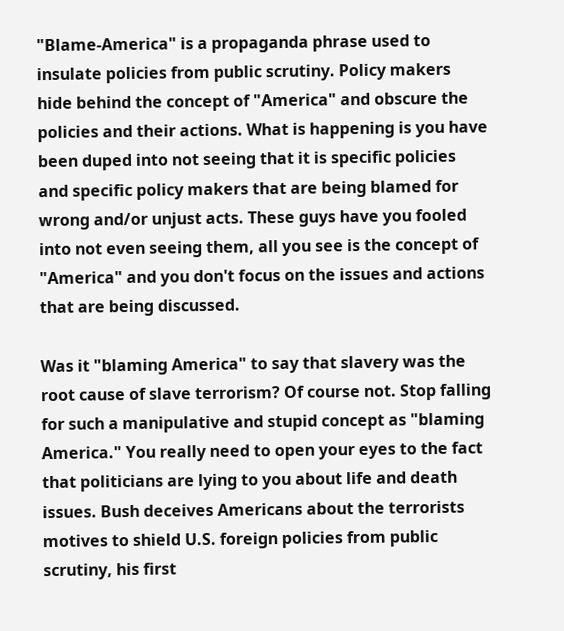"Blame-America" is a propaganda phrase used to insulate policies from public scrutiny. Policy makers hide behind the concept of "America" and obscure the policies and their actions. What is happening is you have been duped into not seeing that it is specific policies and specific policy makers that are being blamed for wrong and/or unjust acts. These guys have you fooled into not even seeing them, all you see is the concept of "America" and you don't focus on the issues and actions that are being discussed.

Was it "blaming America" to say that slavery was the root cause of slave terrorism? Of course not. Stop falling for such a manipulative and stupid concept as "blaming America." You really need to open your eyes to the fact that politicians are lying to you about life and death issues. Bush deceives Americans about the terrorists motives to shield U.S. foreign policies from public scrutiny, his first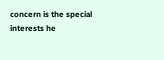concern is the special interests he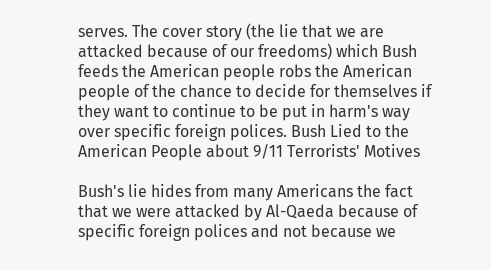serves. The cover story (the lie that we are attacked because of our freedoms) which Bush feeds the American people robs the American people of the chance to decide for themselves if they want to continue to be put in harm's way over specific foreign polices. Bush Lied to the American People about 9/11 Terrorists' Motives

Bush's lie hides from many Americans the fact that we were attacked by Al-Qaeda because of specific foreign polices and not because we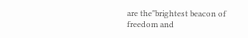are the"brightest beacon of freedom and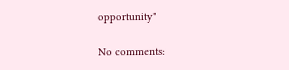opportunity"

No comments: